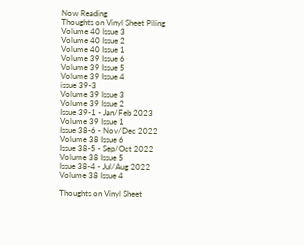Now Reading
Thoughts on Vinyl Sheet Piling
Volume 40 Issue 3
Volume 40 Issue 2
Volume 40 Issue 1
Volume 39 Issue 6
Volume 39 Issue 5
Volume 39 Issue 4
issue 39-3
Volume 39 Issue 3
Volume 39 Issue 2
Issue 39-1 - Jan/Feb 2023
Volume 39 Issue 1
Issue 38-6 - Nov/Dec 2022
Volume 38 Issue 6
Issue 38-5 - Sep/Oct 2022
Volume 38 Issue 5
Issue 38-4 - Jul/Aug 2022
Volume 38 Issue 4

Thoughts on Vinyl Sheet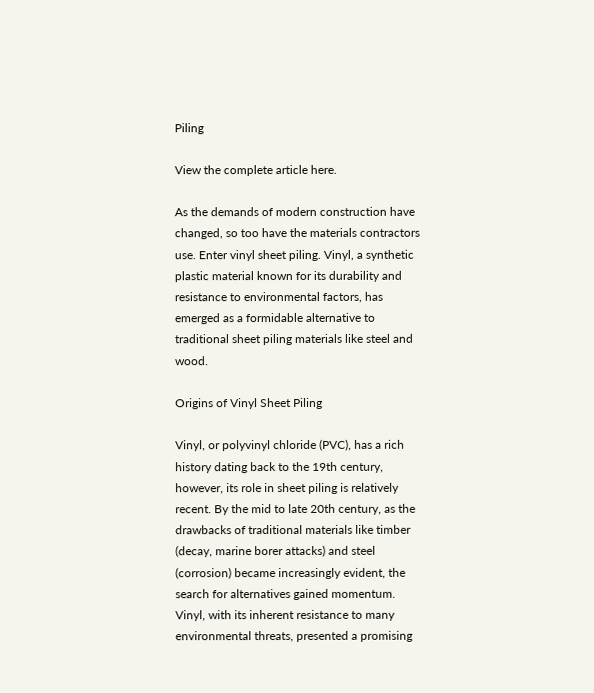Piling

View the complete article here.

As the demands of modern construction have changed, so too have the materials contractors use. Enter vinyl sheet piling. Vinyl, a synthetic plastic material known for its durability and resistance to environmental factors, has emerged as a formidable alternative to traditional sheet piling materials like steel and wood.

Origins of Vinyl Sheet Piling

Vinyl, or polyvinyl chloride (PVC), has a rich history dating back to the 19th century, however, its role in sheet piling is relatively recent. By the mid to late 20th century, as the drawbacks of traditional materials like timber (decay, marine borer attacks) and steel (corrosion) became increasingly evident, the search for alternatives gained momentum. Vinyl, with its inherent resistance to many environmental threats, presented a promising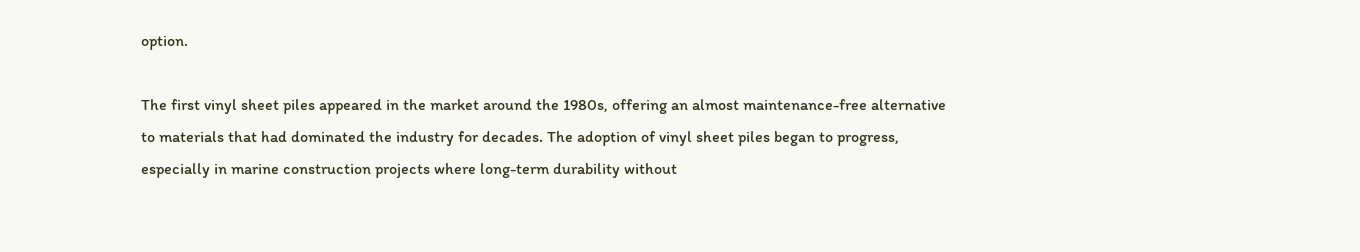option.

The first vinyl sheet piles appeared in the market around the 1980s, offering an almost maintenance-free alternative to materials that had dominated the industry for decades. The adoption of vinyl sheet piles began to progress, especially in marine construction projects where long-term durability without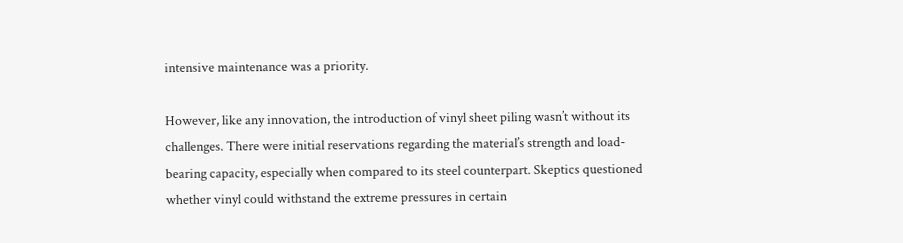intensive maintenance was a priority.

However, like any innovation, the introduction of vinyl sheet piling wasn’t without its challenges. There were initial reservations regarding the material’s strength and load-bearing capacity, especially when compared to its steel counterpart. Skeptics questioned whether vinyl could withstand the extreme pressures in certain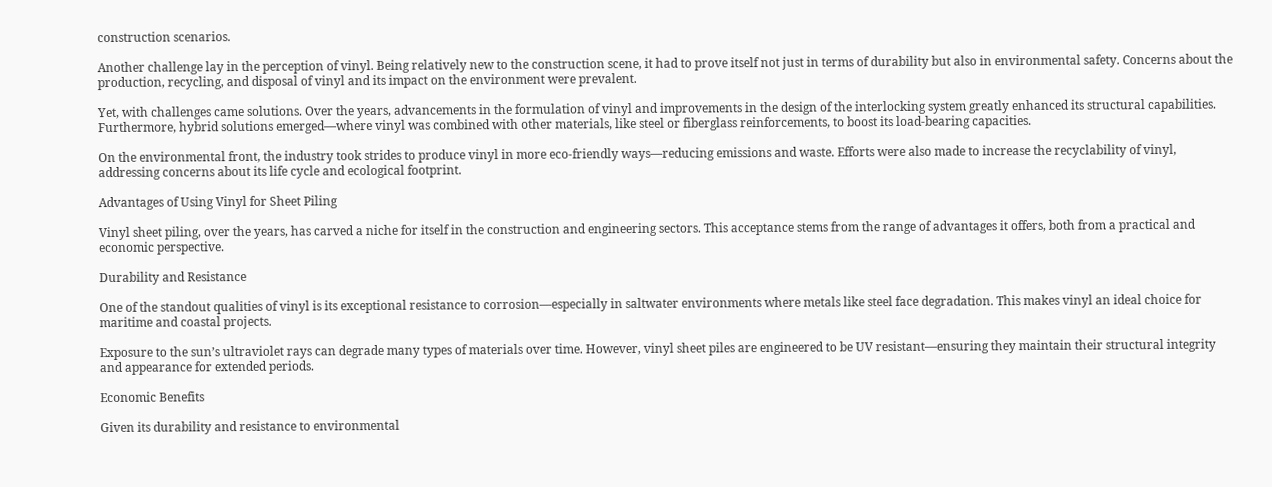construction scenarios.

Another challenge lay in the perception of vinyl. Being relatively new to the construction scene, it had to prove itself not just in terms of durability but also in environmental safety. Concerns about the production, recycling, and disposal of vinyl and its impact on the environment were prevalent.

Yet, with challenges came solutions. Over the years, advancements in the formulation of vinyl and improvements in the design of the interlocking system greatly enhanced its structural capabilities. Furthermore, hybrid solutions emerged—where vinyl was combined with other materials, like steel or fiberglass reinforcements, to boost its load-bearing capacities.

On the environmental front, the industry took strides to produce vinyl in more eco-friendly ways—reducing emissions and waste. Efforts were also made to increase the recyclability of vinyl, addressing concerns about its life cycle and ecological footprint.

Advantages of Using Vinyl for Sheet Piling

Vinyl sheet piling, over the years, has carved a niche for itself in the construction and engineering sectors. This acceptance stems from the range of advantages it offers, both from a practical and economic perspective.

Durability and Resistance

One of the standout qualities of vinyl is its exceptional resistance to corrosion—especially in saltwater environments where metals like steel face degradation. This makes vinyl an ideal choice for maritime and coastal projects.

Exposure to the sun’s ultraviolet rays can degrade many types of materials over time. However, vinyl sheet piles are engineered to be UV resistant—ensuring they maintain their structural integrity and appearance for extended periods.

Economic Benefits

Given its durability and resistance to environmental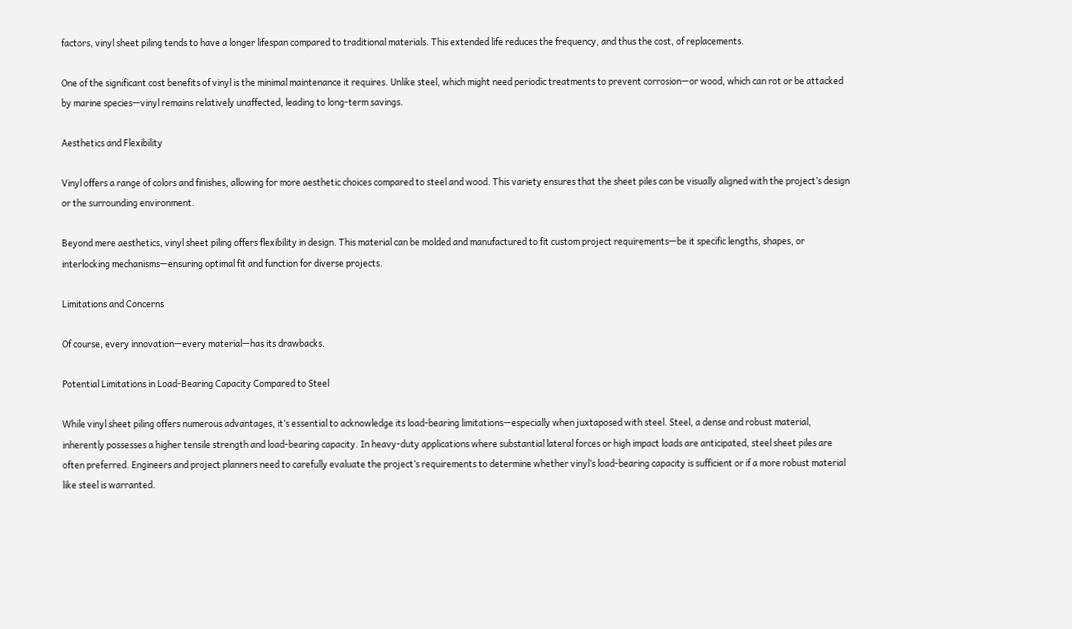factors, vinyl sheet piling tends to have a longer lifespan compared to traditional materials. This extended life reduces the frequency, and thus the cost, of replacements.

One of the significant cost benefits of vinyl is the minimal maintenance it requires. Unlike steel, which might need periodic treatments to prevent corrosion—or wood, which can rot or be attacked by marine species—vinyl remains relatively unaffected, leading to long-term savings.

Aesthetics and Flexibility

Vinyl offers a range of colors and finishes, allowing for more aesthetic choices compared to steel and wood. This variety ensures that the sheet piles can be visually aligned with the project’s design or the surrounding environment.

Beyond mere aesthetics, vinyl sheet piling offers flexibility in design. This material can be molded and manufactured to fit custom project requirements—be it specific lengths, shapes, or interlocking mechanisms—ensuring optimal fit and function for diverse projects.

Limitations and Concerns

Of course, every innovation—every material—has its drawbacks.

Potential Limitations in Load-Bearing Capacity Compared to Steel

While vinyl sheet piling offers numerous advantages, it’s essential to acknowledge its load-bearing limitations—especially when juxtaposed with steel. Steel, a dense and robust material, inherently possesses a higher tensile strength and load-bearing capacity. In heavy-duty applications where substantial lateral forces or high impact loads are anticipated, steel sheet piles are often preferred. Engineers and project planners need to carefully evaluate the project’s requirements to determine whether vinyl’s load-bearing capacity is sufficient or if a more robust material like steel is warranted.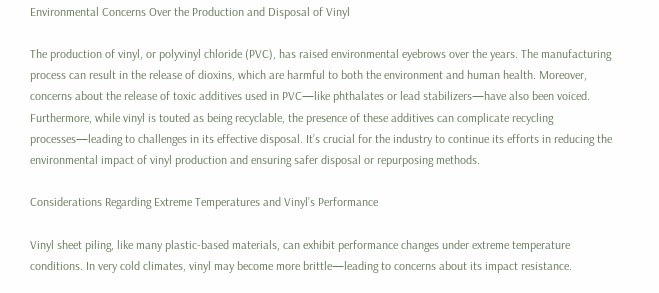Environmental Concerns Over the Production and Disposal of Vinyl

The production of vinyl, or polyvinyl chloride (PVC), has raised environmental eyebrows over the years. The manufacturing process can result in the release of dioxins, which are harmful to both the environment and human health. Moreover, concerns about the release of toxic additives used in PVC—like phthalates or lead stabilizers—have also been voiced. Furthermore, while vinyl is touted as being recyclable, the presence of these additives can complicate recycling processes—leading to challenges in its effective disposal. It’s crucial for the industry to continue its efforts in reducing the environmental impact of vinyl production and ensuring safer disposal or repurposing methods.

Considerations Regarding Extreme Temperatures and Vinyl’s Performance

Vinyl sheet piling, like many plastic-based materials, can exhibit performance changes under extreme temperature conditions. In very cold climates, vinyl may become more brittle—leading to concerns about its impact resistance.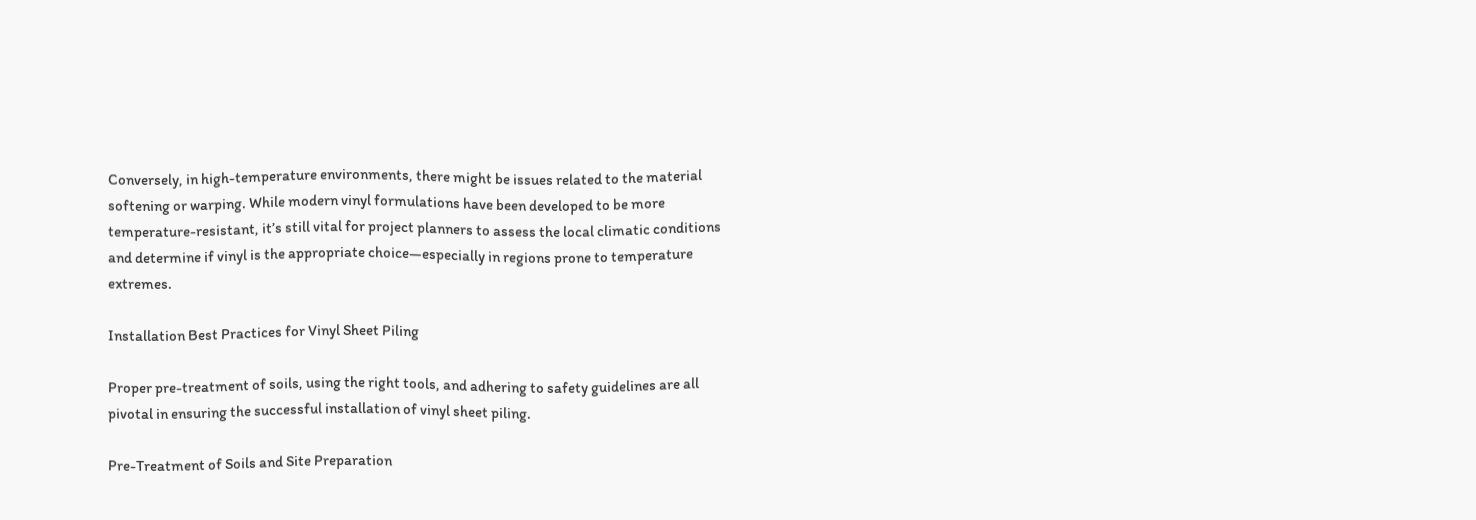Conversely, in high-temperature environments, there might be issues related to the material softening or warping. While modern vinyl formulations have been developed to be more temperature-resistant, it’s still vital for project planners to assess the local climatic conditions and determine if vinyl is the appropriate choice—especially in regions prone to temperature extremes.

Installation Best Practices for Vinyl Sheet Piling

Proper pre-treatment of soils, using the right tools, and adhering to safety guidelines are all pivotal in ensuring the successful installation of vinyl sheet piling.

Pre-Treatment of Soils and Site Preparation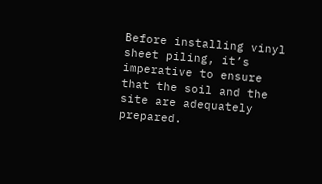Before installing vinyl sheet piling, it’s imperative to ensure that the soil and the site are adequately prepared.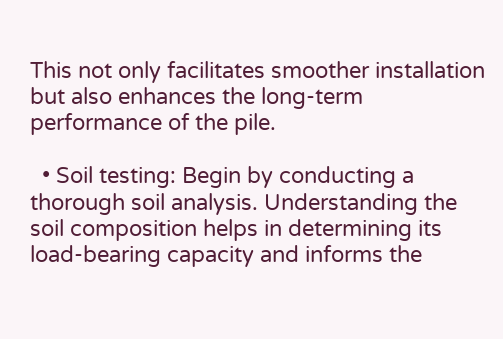This not only facilitates smoother installation but also enhances the long-term performance of the pile.

  • Soil testing: Begin by conducting a thorough soil analysis. Understanding the soil composition helps in determining its load-bearing capacity and informs the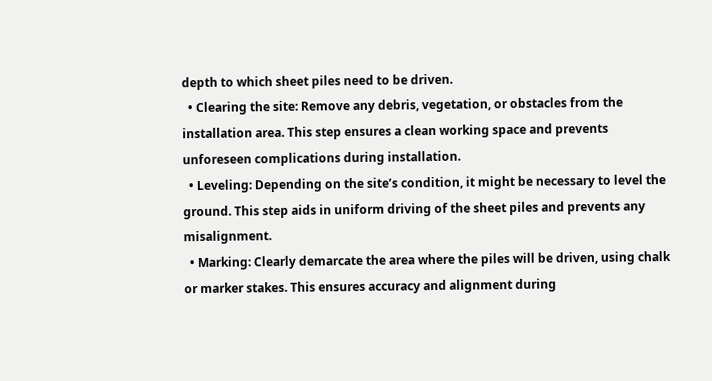depth to which sheet piles need to be driven.
  • Clearing the site: Remove any debris, vegetation, or obstacles from the installation area. This step ensures a clean working space and prevents unforeseen complications during installation.
  • Leveling: Depending on the site’s condition, it might be necessary to level the ground. This step aids in uniform driving of the sheet piles and prevents any misalignment.
  • Marking: Clearly demarcate the area where the piles will be driven, using chalk or marker stakes. This ensures accuracy and alignment during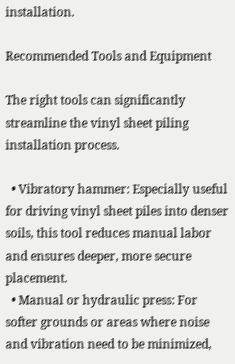installation.

Recommended Tools and Equipment

The right tools can significantly streamline the vinyl sheet piling installation process.

  • Vibratory hammer: Especially useful for driving vinyl sheet piles into denser soils, this tool reduces manual labor and ensures deeper, more secure placement.
  • Manual or hydraulic press: For softer grounds or areas where noise and vibration need to be minimized,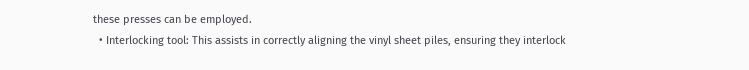these presses can be employed.
  • Interlocking tool: This assists in correctly aligning the vinyl sheet piles, ensuring they interlock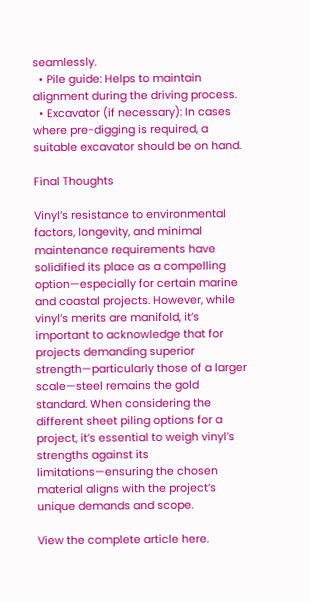seamlessly.
  • Pile guide: Helps to maintain alignment during the driving process.
  • Excavator (if necessary): In cases where pre-digging is required, a suitable excavator should be on hand.

Final Thoughts

Vinyl’s resistance to environmental factors, longevity, and minimal maintenance requirements have solidified its place as a compelling option—especially for certain marine and coastal projects. However, while vinyl’s merits are manifold, it’s important to acknowledge that for projects demanding superior strength—particularly those of a larger scale—steel remains the gold standard. When considering the different sheet piling options for a project, it’s essential to weigh vinyl’s strengths against its limitations—ensuring the chosen material aligns with the project’s unique demands and scope.

View the complete article here.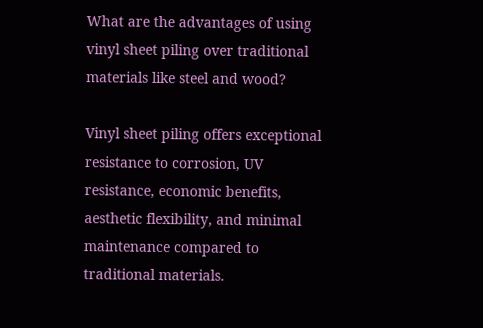What are the advantages of using vinyl sheet piling over traditional materials like steel and wood?

Vinyl sheet piling offers exceptional resistance to corrosion, UV resistance, economic benefits, aesthetic flexibility, and minimal maintenance compared to traditional materials.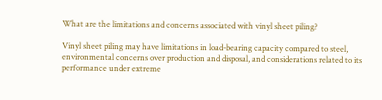What are the limitations and concerns associated with vinyl sheet piling?

Vinyl sheet piling may have limitations in load-bearing capacity compared to steel, environmental concerns over production and disposal, and considerations related to its performance under extreme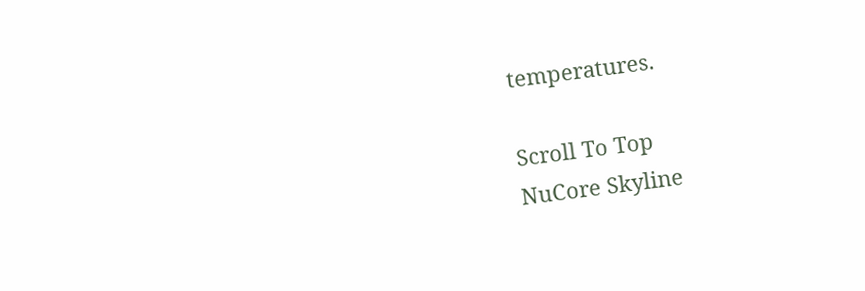temperatures.

Scroll To Top
NuCore Skyline